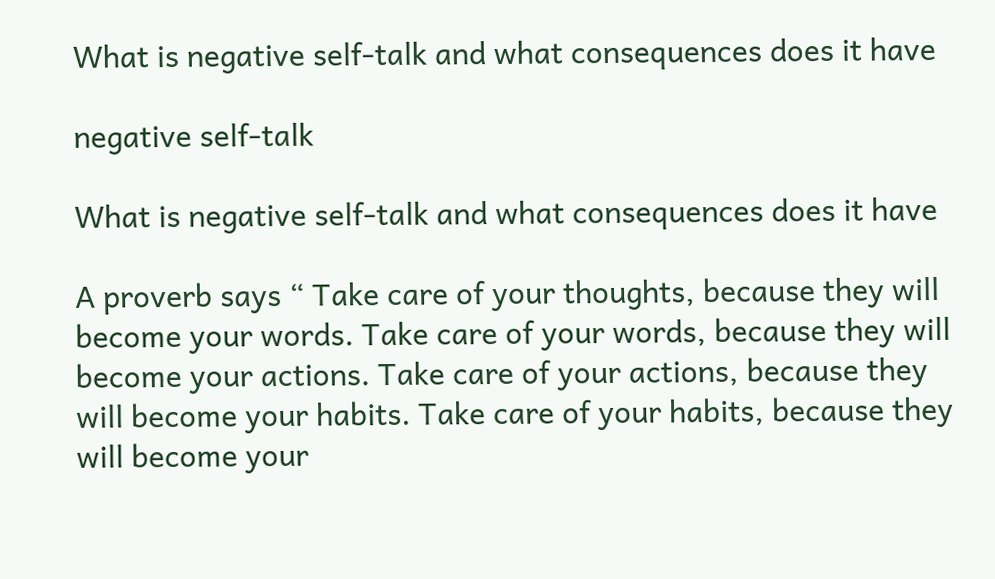What is negative self-talk and what consequences does it have

negative self-talk

What is negative self-talk and what consequences does it have

A proverb says “ Take care of your thoughts, because they will become your words. Take care of your words, because they will become your actions. Take care of your actions, because they will become your habits. Take care of your habits, because they will become your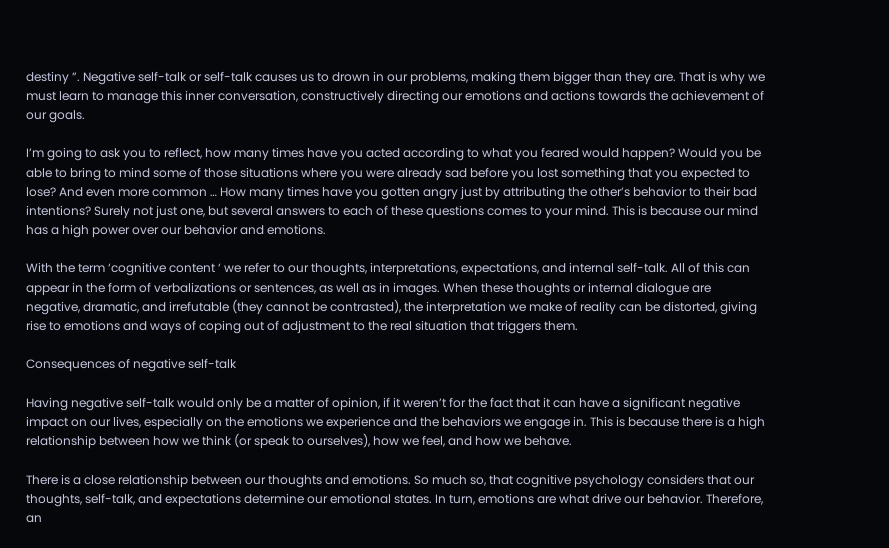destiny ”. Negative self-talk or self-talk causes us to drown in our problems, making them bigger than they are. That is why we must learn to manage this inner conversation, constructively directing our emotions and actions towards the achievement of our goals.

I’m going to ask you to reflect, how many times have you acted according to what you feared would happen? Would you be able to bring to mind some of those situations where you were already sad before you lost something that you expected to lose? And even more common … How many times have you gotten angry just by attributing the other’s behavior to their bad intentions? Surely not just one, but several answers to each of these questions comes to your mind. This is because our mind has a high power over our behavior and emotions.

With the term ‘cognitive content ‘ we refer to our thoughts, interpretations, expectations, and internal self-talk. All of this can appear in the form of verbalizations or sentences, as well as in images. When these thoughts or internal dialogue are negative, dramatic, and irrefutable (they cannot be contrasted), the interpretation we make of reality can be distorted, giving rise to emotions and ways of coping out of adjustment to the real situation that triggers them.

Consequences of negative self-talk

Having negative self-talk would only be a matter of opinion, if it weren’t for the fact that it can have a significant negative impact on our lives, especially on the emotions we experience and the behaviors we engage in. This is because there is a high relationship between how we think (or speak to ourselves), how we feel, and how we behave.

There is a close relationship between our thoughts and emotions. So much so, that cognitive psychology considers that our thoughts, self-talk, and expectations determine our emotional states. In turn, emotions are what drive our behavior. Therefore, an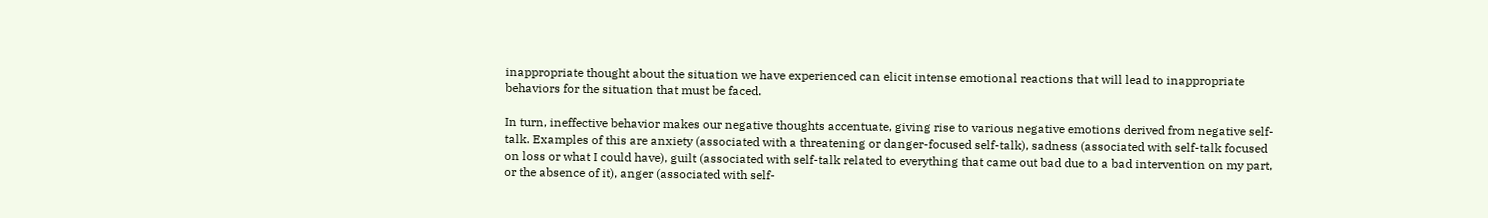inappropriate thought about the situation we have experienced can elicit intense emotional reactions that will lead to inappropriate behaviors for the situation that must be faced.

In turn, ineffective behavior makes our negative thoughts accentuate, giving rise to various negative emotions derived from negative self-talk. Examples of this are anxiety (associated with a threatening or danger-focused self-talk), sadness (associated with self-talk focused on loss or what I could have), guilt (associated with self-talk related to everything that came out bad due to a bad intervention on my part, or the absence of it), anger (associated with self-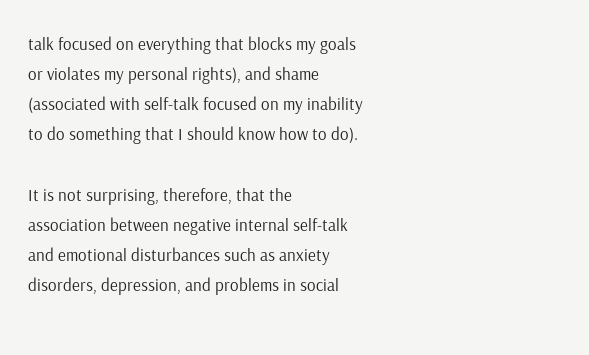talk focused on everything that blocks my goals or violates my personal rights), and shame (associated with self-talk focused on my inability to do something that I should know how to do).

It is not surprising, therefore, that the association between negative internal self-talk and emotional disturbances such as anxiety disorders, depression, and problems in social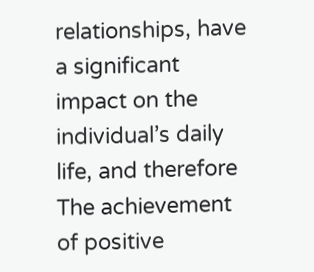relationships, have a significant impact on the individual’s daily life, and therefore The achievement of positive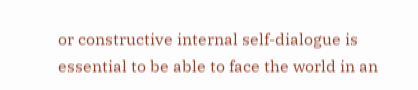or constructive internal self-dialogue is essential to be able to face the world in an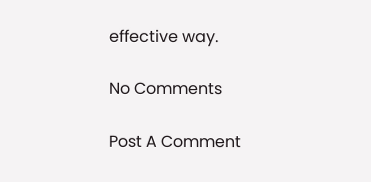effective way.

No Comments

Post A Comment